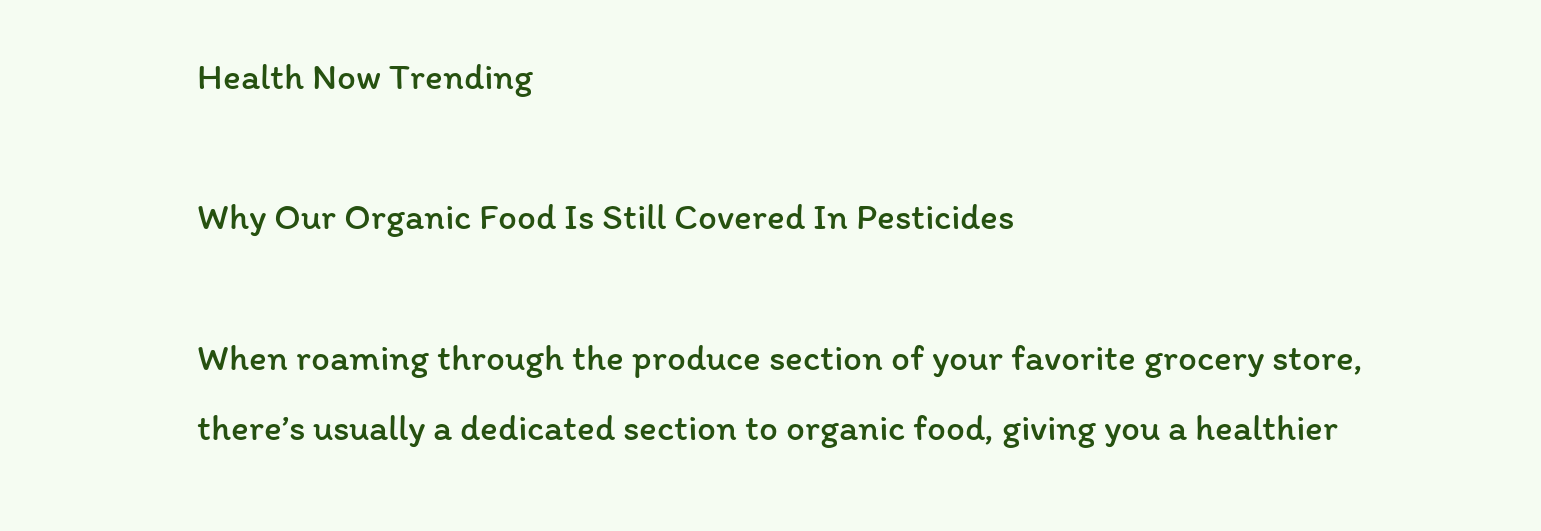Health Now Trending

Why Our Organic Food Is Still Covered In Pesticides

When roaming through the produce section of your favorite grocery store, there’s usually a dedicated section to organic food, giving you a healthier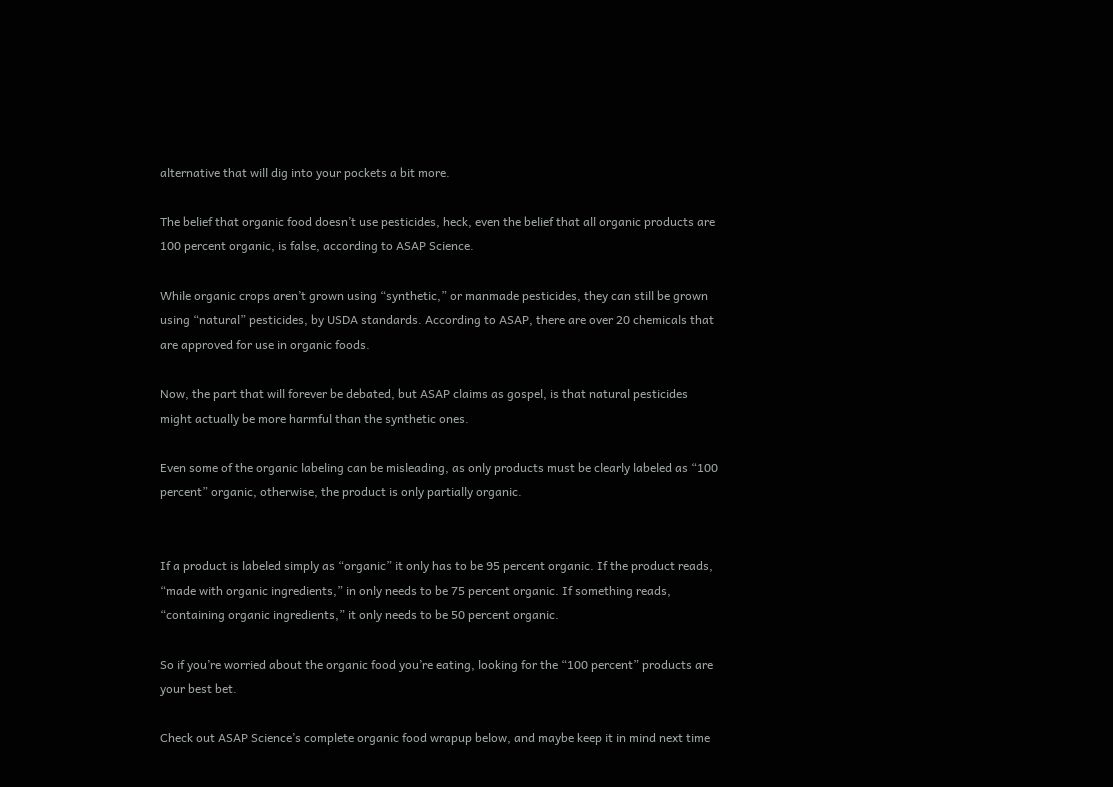alternative that will dig into your pockets a bit more.

The belief that organic food doesn’t use pesticides, heck, even the belief that all organic products are 100 percent organic, is false, according to ASAP Science.

While organic crops aren’t grown using “synthetic,” or manmade pesticides, they can still be grown using “natural” pesticides, by USDA standards. According to ASAP, there are over 20 chemicals that are approved for use in organic foods.

Now, the part that will forever be debated, but ASAP claims as gospel, is that natural pesticides might actually be more harmful than the synthetic ones.

Even some of the organic labeling can be misleading, as only products must be clearly labeled as “100 percent” organic, otherwise, the product is only partially organic.


If a product is labeled simply as “organic” it only has to be 95 percent organic. If the product reads, “made with organic ingredients,” in only needs to be 75 percent organic. If something reads, “containing organic ingredients,” it only needs to be 50 percent organic.

So if you’re worried about the organic food you’re eating, looking for the “100 percent” products are your best bet.

Check out ASAP Science’s complete organic food wrapup below, and maybe keep it in mind next time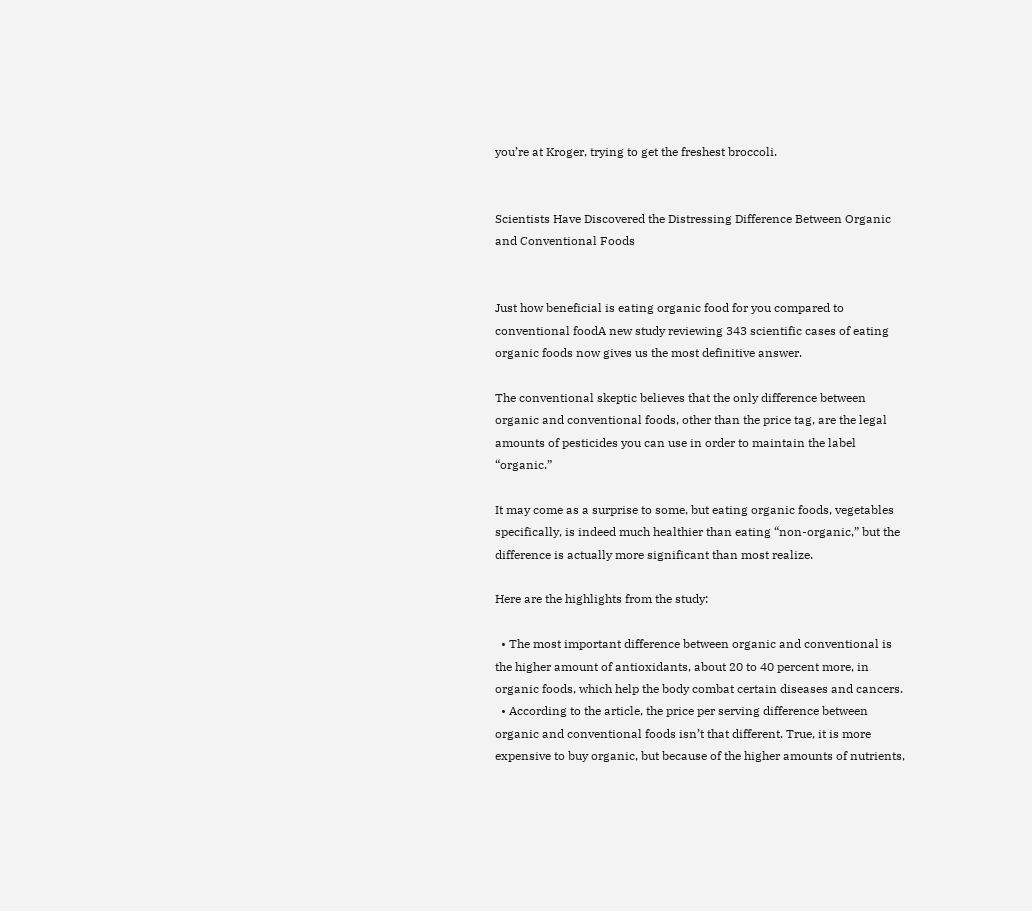you’re at Kroger, trying to get the freshest broccoli.


Scientists Have Discovered the Distressing Difference Between Organic and Conventional Foods


Just how beneficial is eating organic food for you compared to conventional foodA new study reviewing 343 scientific cases of eating organic foods now gives us the most definitive answer.

The conventional skeptic believes that the only difference between organic and conventional foods, other than the price tag, are the legal amounts of pesticides you can use in order to maintain the label “organic.”

It may come as a surprise to some, but eating organic foods, vegetables specifically, is indeed much healthier than eating “non-organic,” but the difference is actually more significant than most realize.

Here are the highlights from the study:

  • The most important difference between organic and conventional is the higher amount of antioxidants, about 20 to 40 percent more, in organic foods, which help the body combat certain diseases and cancers.
  • According to the article, the price per serving difference between organic and conventional foods isn’t that different. True, it is more expensive to buy organic, but because of the higher amounts of nutrients,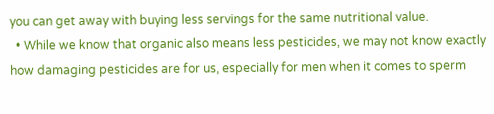you can get away with buying less servings for the same nutritional value.
  • While we know that organic also means less pesticides, we may not know exactly how damaging pesticides are for us, especially for men when it comes to sperm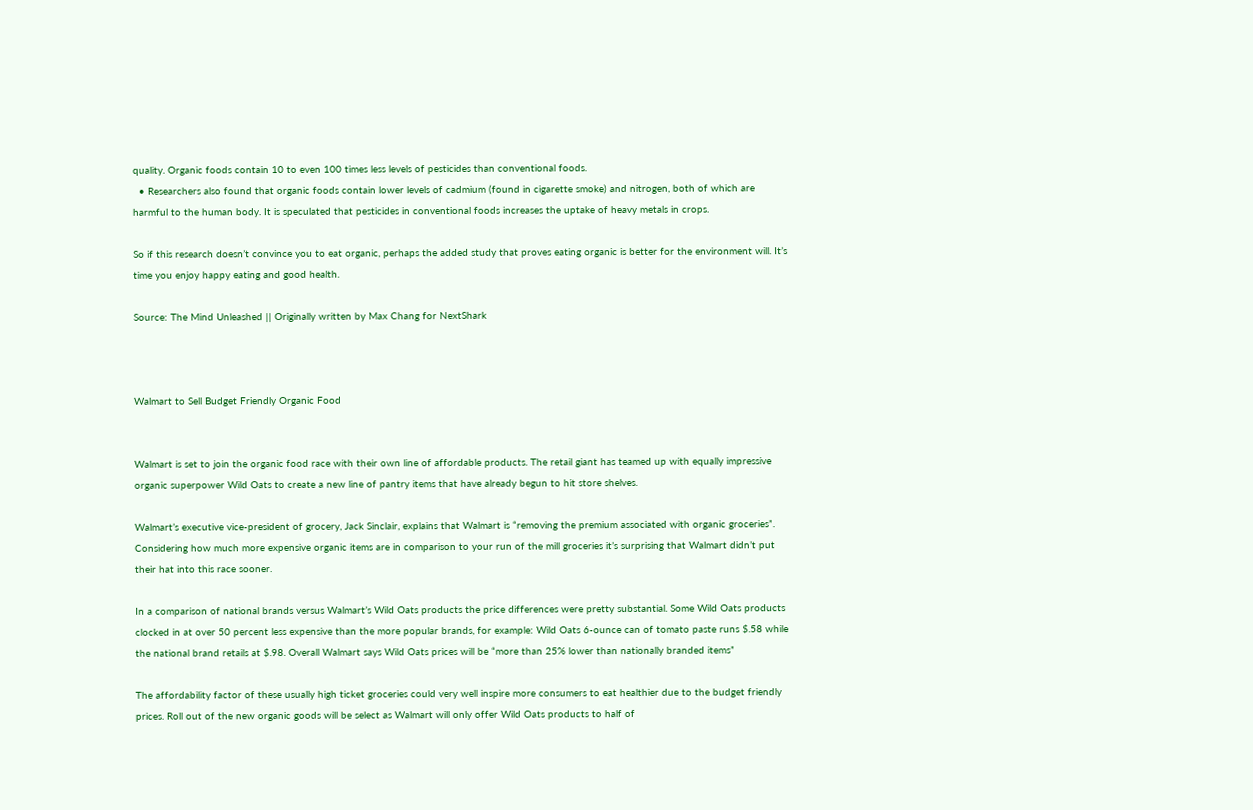quality. Organic foods contain 10 to even 100 times less levels of pesticides than conventional foods.
  • Researchers also found that organic foods contain lower levels of cadmium (found in cigarette smoke) and nitrogen, both of which are harmful to the human body. It is speculated that pesticides in conventional foods increases the uptake of heavy metals in crops.

So if this research doesn’t convince you to eat organic, perhaps the added study that proves eating organic is better for the environment will. It’s time you enjoy happy eating and good health.

Source: The Mind Unleashed || Originally written by Max Chang for NextShark



Walmart to Sell Budget Friendly Organic Food


Walmart is set to join the organic food race with their own line of affordable products. The retail giant has teamed up with equally impressive organic superpower Wild Oats to create a new line of pantry items that have already begun to hit store shelves.

Walmart’s executive vice-president of grocery, Jack Sinclair, explains that Walmart is “removing the premium associated with organic groceries”. Considering how much more expensive organic items are in comparison to your run of the mill groceries it’s surprising that Walmart didn’t put their hat into this race sooner.

In a comparison of national brands versus Walmart’s Wild Oats products the price differences were pretty substantial. Some Wild Oats products clocked in at over 50 percent less expensive than the more popular brands, for example: Wild Oats 6-ounce can of tomato paste runs $.58 while the national brand retails at $.98. Overall Walmart says Wild Oats prices will be “more than 25% lower than nationally branded items”

The affordability factor of these usually high ticket groceries could very well inspire more consumers to eat healthier due to the budget friendly prices. Roll out of the new organic goods will be select as Walmart will only offer Wild Oats products to half of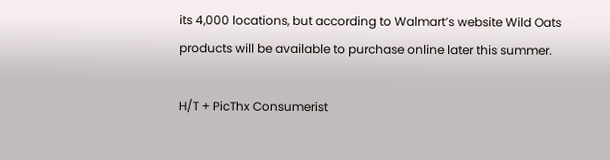its 4,000 locations, but according to Walmart’s website Wild Oats products will be available to purchase online later this summer.

H/T + PicThx Consumerist